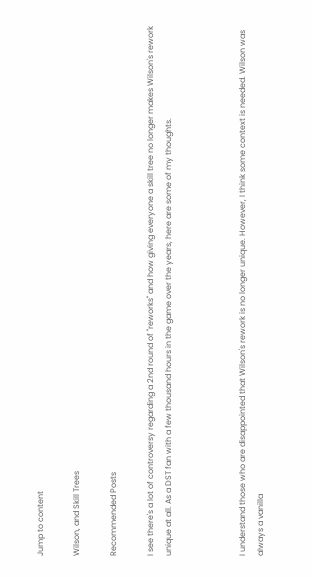Jump to content

Wilson, and Skill Trees

Recommended Posts

I see there's a lot of controversy regarding a 2nd round of "reworks" and how giving everyone a skill tree no longer makes Wilson's rework unique at all. As a DST fan with a few thousand hours in the game over the years, here are some of my thoughts.



I understand those who are disappointed that Wilson's rework is no longer unique. However, I think some context is needed. Wilson was always a vanilla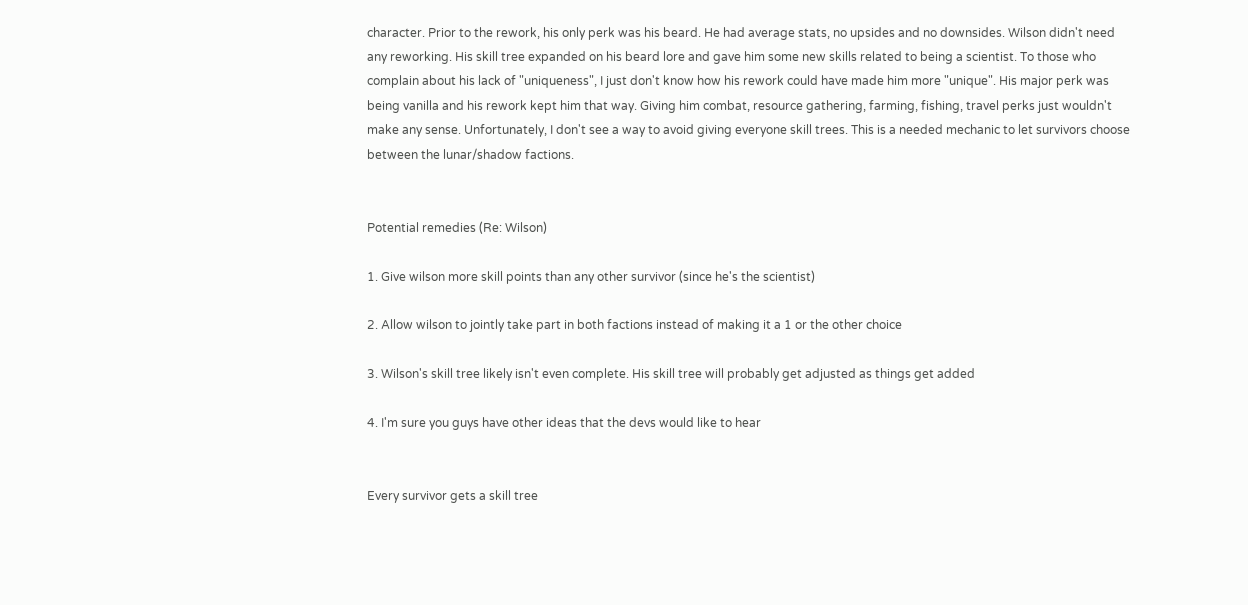character. Prior to the rework, his only perk was his beard. He had average stats, no upsides and no downsides. Wilson didn't need any reworking. His skill tree expanded on his beard lore and gave him some new skills related to being a scientist. To those who complain about his lack of "uniqueness", I just don't know how his rework could have made him more "unique". His major perk was being vanilla and his rework kept him that way. Giving him combat, resource gathering, farming, fishing, travel perks just wouldn't make any sense. Unfortunately, I don't see a way to avoid giving everyone skill trees. This is a needed mechanic to let survivors choose between the lunar/shadow factions.


Potential remedies (Re: Wilson)

1. Give wilson more skill points than any other survivor (since he's the scientist)

2. Allow wilson to jointly take part in both factions instead of making it a 1 or the other choice

3. Wilson's skill tree likely isn't even complete. His skill tree will probably get adjusted as things get added

4. I'm sure you guys have other ideas that the devs would like to hear


Every survivor gets a skill tree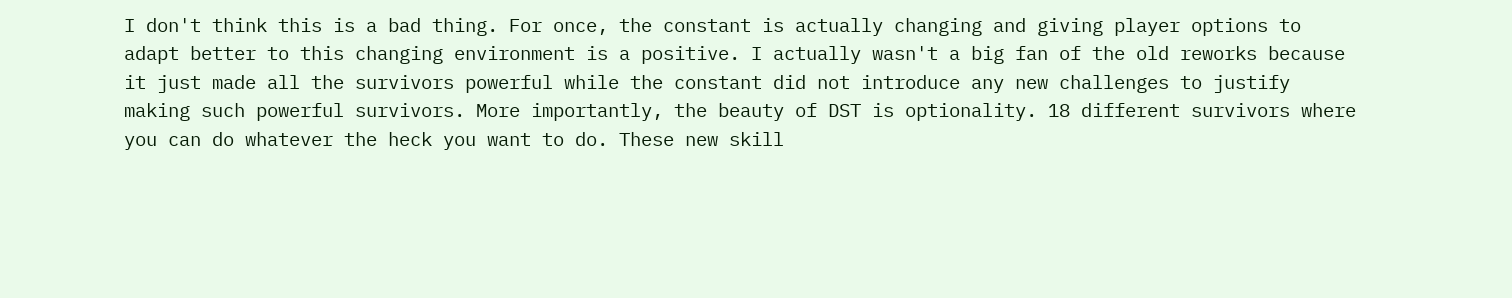I don't think this is a bad thing. For once, the constant is actually changing and giving player options to adapt better to this changing environment is a positive. I actually wasn't a big fan of the old reworks because it just made all the survivors powerful while the constant did not introduce any new challenges to justify making such powerful survivors. More importantly, the beauty of DST is optionality. 18 different survivors where you can do whatever the heck you want to do. These new skill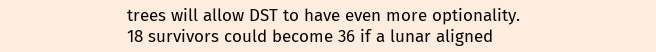trees will allow DST to have even more optionality. 18 survivors could become 36 if a lunar aligned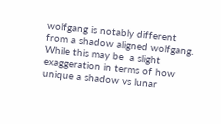wolfgang is notably different from a shadow aligned wolfgang. While this may be  a slight exaggeration in terms of how unique a shadow vs lunar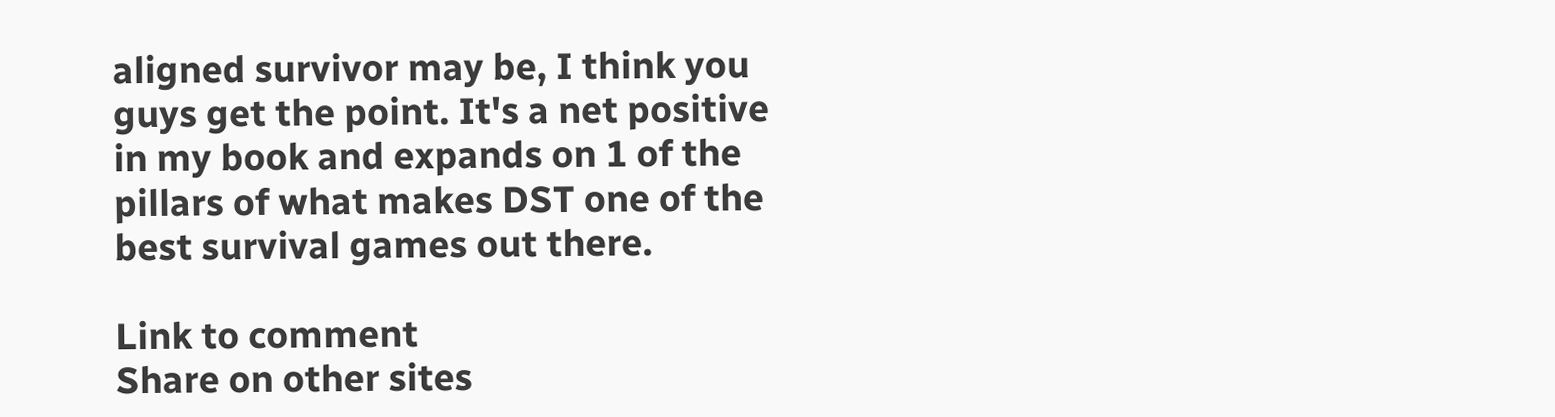aligned survivor may be, I think you guys get the point. It's a net positive in my book and expands on 1 of the pillars of what makes DST one of the best survival games out there.

Link to comment
Share on other sites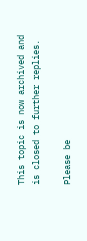This topic is now archived and is closed to further replies.

Please be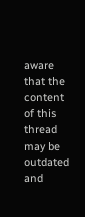aware that the content of this thread may be outdated and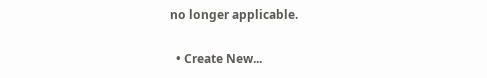no longer applicable.

  • Create New...